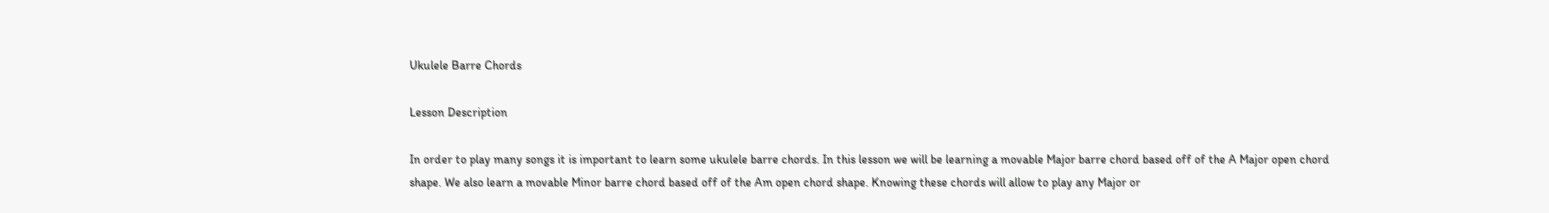Ukulele Barre Chords

Lesson Description

In order to play many songs it is important to learn some ukulele barre chords. In this lesson we will be learning a movable Major barre chord based off of the A Major open chord shape. We also learn a movable Minor barre chord based off of the Am open chord shape. Knowing these chords will allow to play any Major or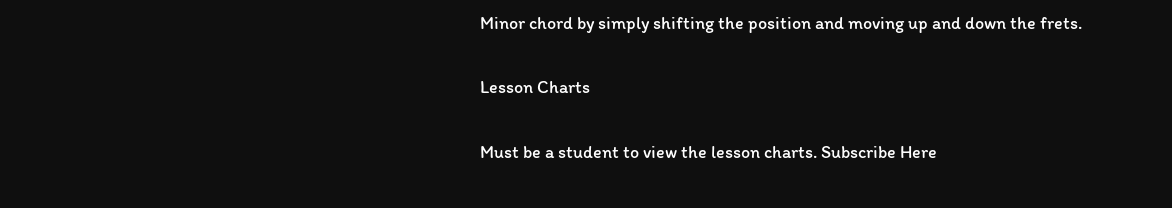Minor chord by simply shifting the position and moving up and down the frets.

Lesson Charts

Must be a student to view the lesson charts. Subscribe Here